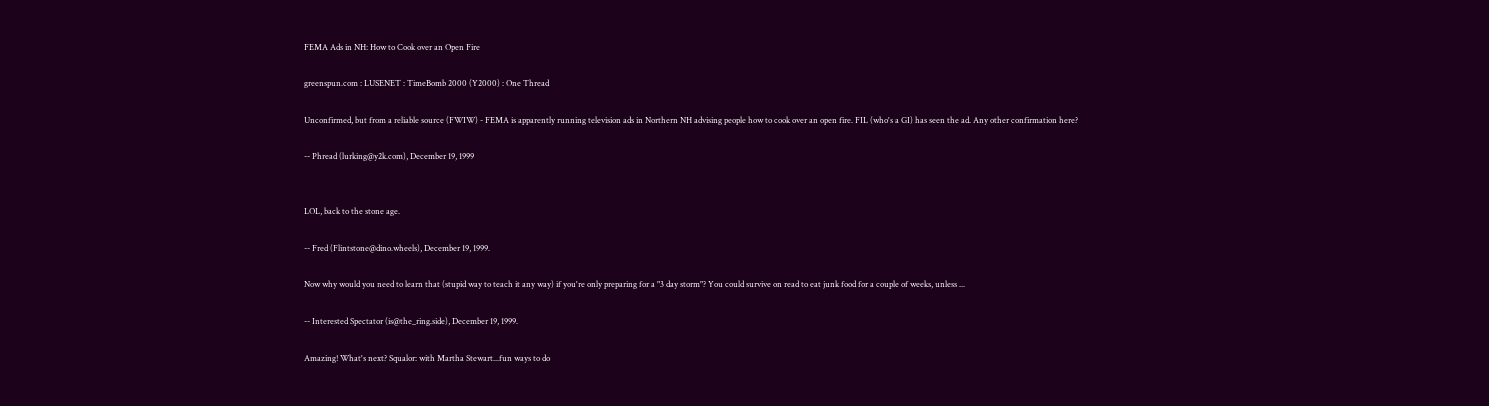FEMA Ads in NH: How to Cook over an Open Fire

greenspun.com : LUSENET : TimeBomb 2000 (Y2000) : One Thread

Unconfirmed, but from a reliable source (FWIW) - FEMA is apparently running television ads in Northern NH advising people how to cook over an open fire. FIL (who's a GI) has seen the ad. Any other confirmation here?

-- Phread (lurking@y2k.com), December 19, 1999


LOL, back to the stone age.

-- Fred (Flintstone@dino.wheels), December 19, 1999.

Now why would you need to learn that (stupid way to teach it any way) if you're only preparing for a "3 day storm"? You could survive on read to eat junk food for a couple of weeks, unless ...

-- Interested Spectator (is@the_ring.side), December 19, 1999.

Amazing! What's next? Squalor: with Martha Stewart...fun ways to do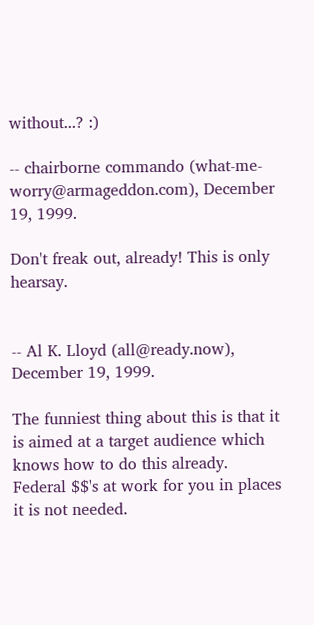without...? :)

-- chairborne commando (what-me-worry@armageddon.com), December 19, 1999.

Don't freak out, already! This is only hearsay.


-- Al K. Lloyd (all@ready.now), December 19, 1999.

The funniest thing about this is that it is aimed at a target audience which knows how to do this already. Federal $$'s at work for you in places it is not needed.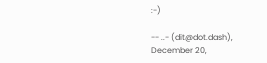:-)

-- ..- (dit@dot.dash), December 20,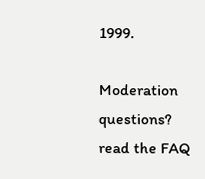1999.

Moderation questions? read the FAQ